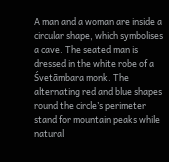A man and a woman are inside a circular shape, which symbolises a cave. The seated man is dressed in the white robe of a Śvetāmbara monk. The alternating red and blue shapes round the circle’s perimeter stand for mountain peaks while natural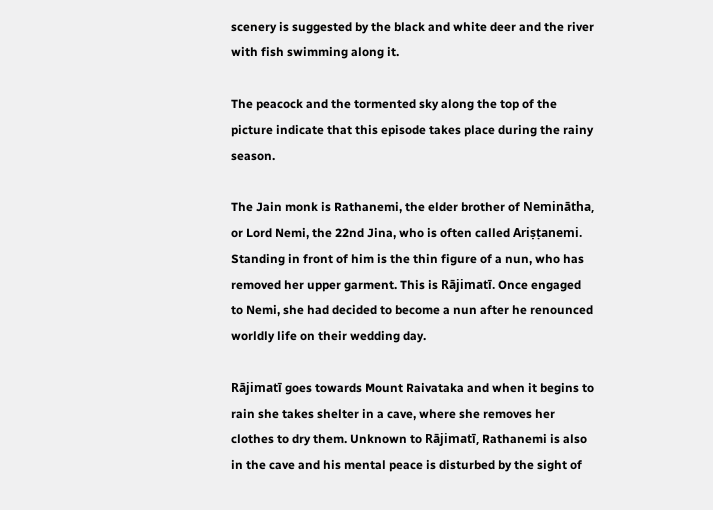scenery is suggested by the black and white deer and the river with fish swimming along it.

The peacock and the tormented sky along the top of the picture indicate that this episode takes place during the rainy season.

The Jain monk is Rathanemi, the elder brother of Neminātha, or Lord Nemi, the 22nd Jina, who is often called Ariṣṭanemi. Standing in front of him is the thin figure of a nun, who has removed her upper garment. This is Rājimatī. Once engaged to Nemi, she had decided to become a nun after he renounced worldly life on their wedding day.

Rājimatī goes towards Mount Raivataka and when it begins to rain she takes shelter in a cave, where she removes her clothes to dry them. Unknown to Rājimatī, Rathanemi is also in the cave and his mental peace is disturbed by the sight of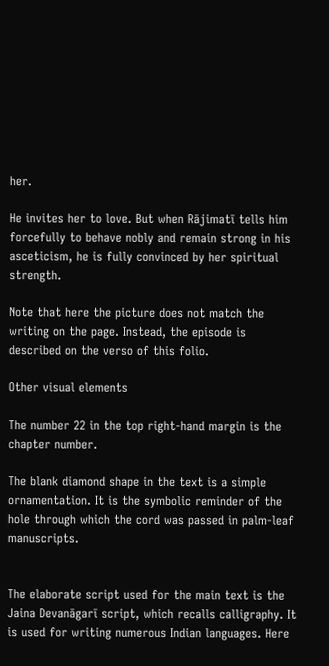her.

He invites her to love. But when Rājimatī tells him forcefully to behave nobly and remain strong in his asceticism, he is fully convinced by her spiritual strength.

Note that here the picture does not match the writing on the page. Instead, the episode is described on the verso of this folio.

Other visual elements

The number 22 in the top right-hand margin is the chapter number.

The blank diamond shape in the text is a simple ornamentation. It is the symbolic reminder of the hole through which the cord was passed in palm-leaf manuscripts.


The elaborate script used for the main text is the Jaina Devanāgarī script, which recalls calligraphy. It is used for writing numerous Indian languages. Here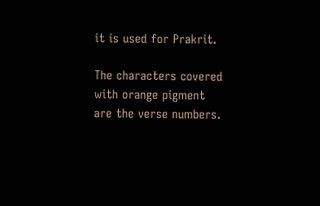it is used for Prakrit.

The characters covered with orange pigment are the verse numbers.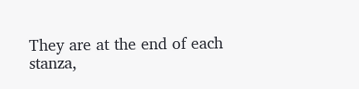They are at the end of each stanza,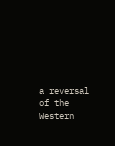a reversal of the Western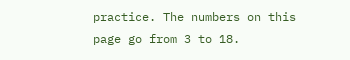practice. The numbers on this page go from 3 to 18.